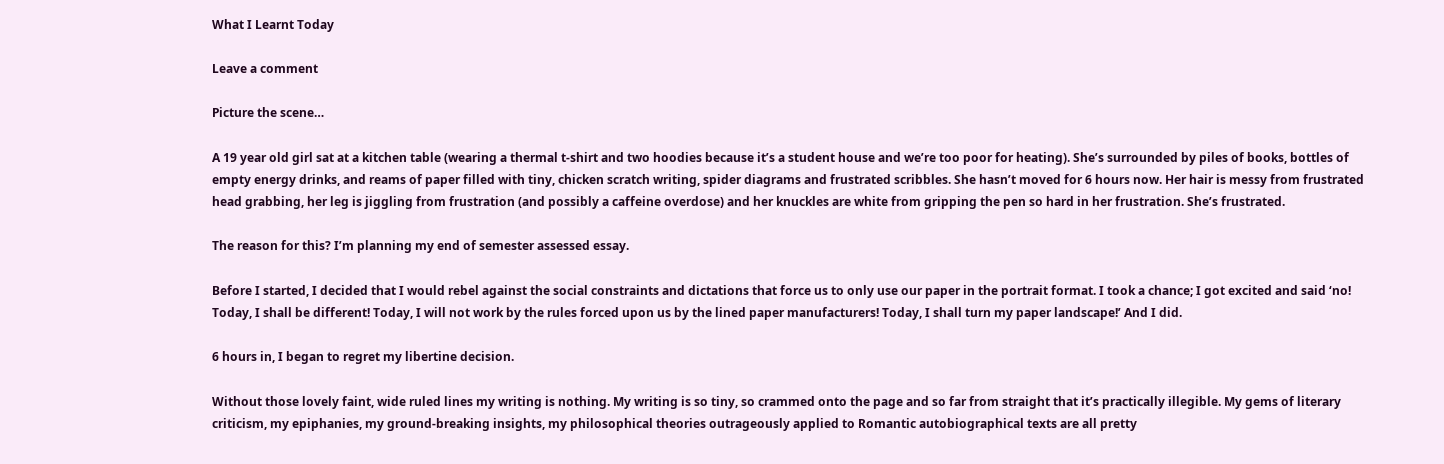What I Learnt Today

Leave a comment

Picture the scene…

A 19 year old girl sat at a kitchen table (wearing a thermal t-shirt and two hoodies because it’s a student house and we’re too poor for heating). She’s surrounded by piles of books, bottles of empty energy drinks, and reams of paper filled with tiny, chicken scratch writing, spider diagrams and frustrated scribbles. She hasn’t moved for 6 hours now. Her hair is messy from frustrated head grabbing, her leg is jiggling from frustration (and possibly a caffeine overdose) and her knuckles are white from gripping the pen so hard in her frustration. She’s frustrated.

The reason for this? I’m planning my end of semester assessed essay.

Before I started, I decided that I would rebel against the social constraints and dictations that force us to only use our paper in the portrait format. I took a chance; I got excited and said ‘no! Today, I shall be different! Today, I will not work by the rules forced upon us by the lined paper manufacturers! Today, I shall turn my paper landscape!’ And I did.

6 hours in, I began to regret my libertine decision.

Without those lovely faint, wide ruled lines my writing is nothing. My writing is so tiny, so crammed onto the page and so far from straight that it’s practically illegible. My gems of literary criticism, my epiphanies, my ground-breaking insights, my philosophical theories outrageously applied to Romantic autobiographical texts are all pretty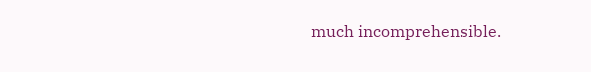much incomprehensible.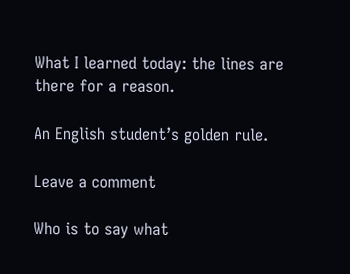What I learned today: the lines are there for a reason.

An English student’s golden rule.

Leave a comment

Who is to say what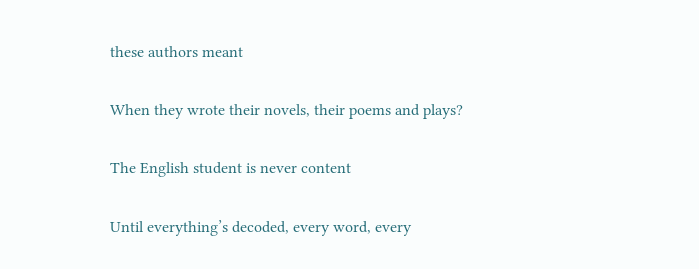these authors meant

When they wrote their novels, their poems and plays?

The English student is never content

Until everything’s decoded, every word, every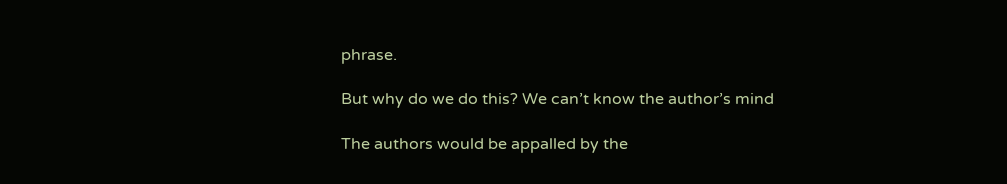phrase.

But why do we do this? We can’t know the author’s mind

The authors would be appalled by the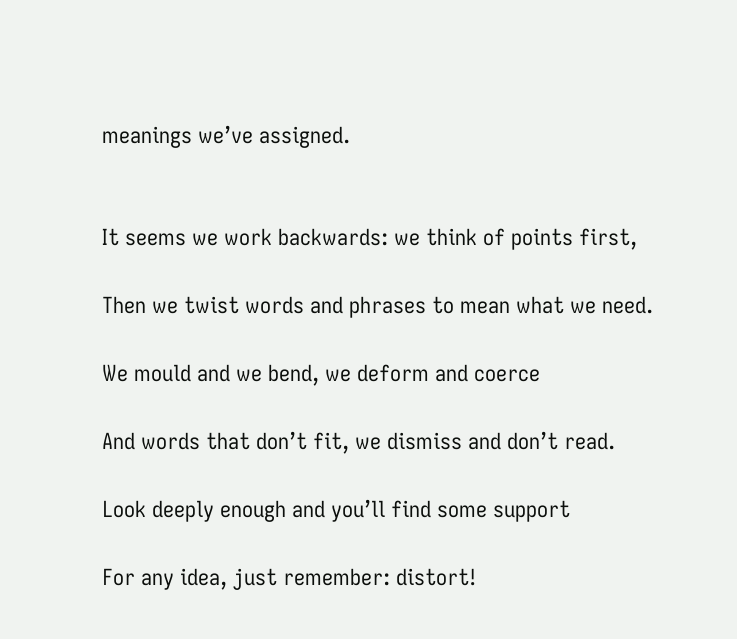meanings we’ve assigned.


It seems we work backwards: we think of points first,

Then we twist words and phrases to mean what we need.

We mould and we bend, we deform and coerce

And words that don’t fit, we dismiss and don’t read.

Look deeply enough and you’ll find some support

For any idea, just remember: distort!